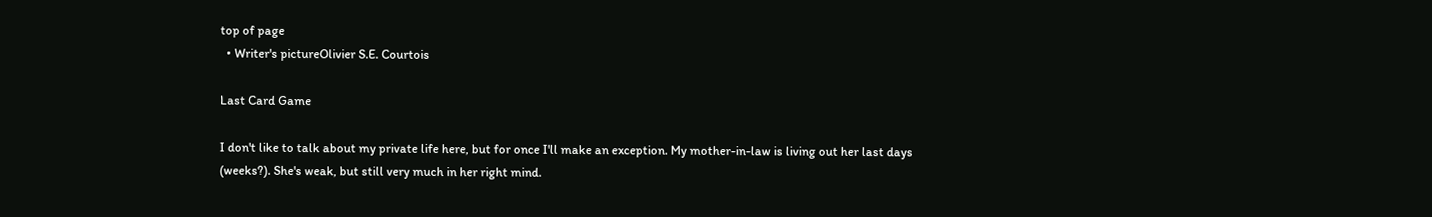top of page
  • Writer's pictureOlivier S.E. Courtois

Last Card Game

I don't like to talk about my private life here, but for once I'll make an exception. My mother-in-law is living out her last days (weeks?). She's weak, but still very much in her right mind.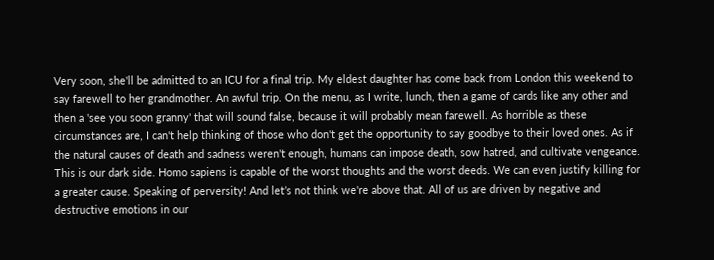Very soon, she'll be admitted to an ICU for a final trip. My eldest daughter has come back from London this weekend to say farewell to her grandmother. An awful trip. On the menu, as I write, lunch, then a game of cards like any other and then a 'see you soon granny' that will sound false, because it will probably mean farewell. As horrible as these circumstances are, I can't help thinking of those who don't get the opportunity to say goodbye to their loved ones. As if the natural causes of death and sadness weren't enough, humans can impose death, sow hatred, and cultivate vengeance. This is our dark side. Homo sapiens is capable of the worst thoughts and the worst deeds. We can even justify killing for a greater cause. Speaking of perversity! And let’s not think we're above that. All of us are driven by negative and destructive emotions in our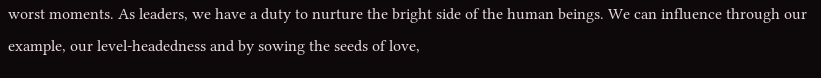worst moments. As leaders, we have a duty to nurture the bright side of the human beings. We can influence through our example, our level-headedness and by sowing the seeds of love,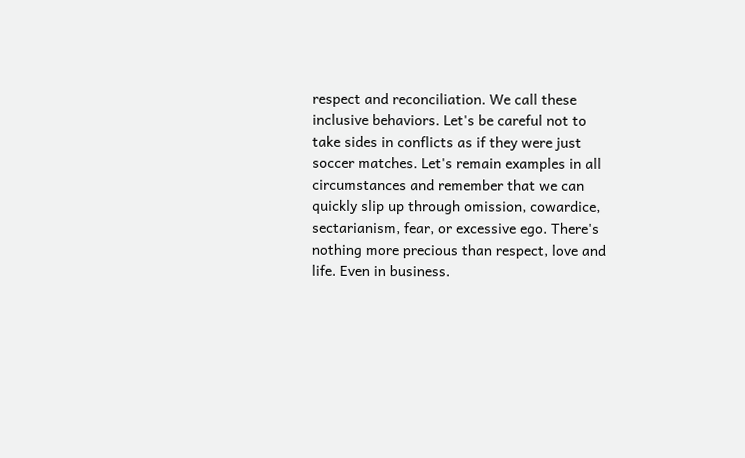respect and reconciliation. We call these inclusive behaviors. Let's be careful not to take sides in conflicts as if they were just soccer matches. Let's remain examples in all circumstances and remember that we can quickly slip up through omission, cowardice, sectarianism, fear, or excessive ego. There's nothing more precious than respect, love and life. Even in business.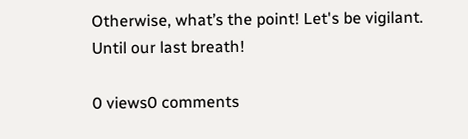Otherwise, what’s the point! Let's be vigilant. Until our last breath!

0 views0 comments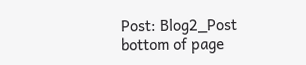Post: Blog2_Post
bottom of page